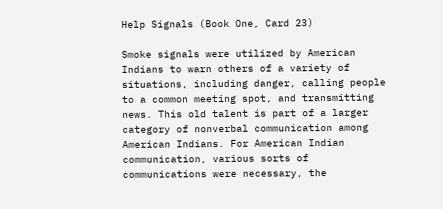Help Signals (Book One, Card 23)

Smoke signals were utilized by American Indians to warn others of a variety of situations, including danger, calling people to a common meeting spot, and transmitting news. This old talent is part of a larger category of nonverbal communication among American Indians. For American Indian communication, various sorts of communications were necessary, the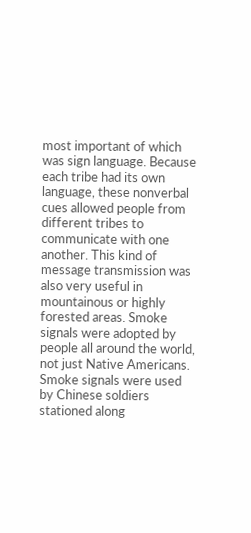most important of which was sign language. Because each tribe had its own language, these nonverbal cues allowed people from different tribes to communicate with one another. This kind of message transmission was also very useful in mountainous or highly forested areas. Smoke signals were adopted by people all around the world, not just Native Americans. Smoke signals were used by Chinese soldiers stationed along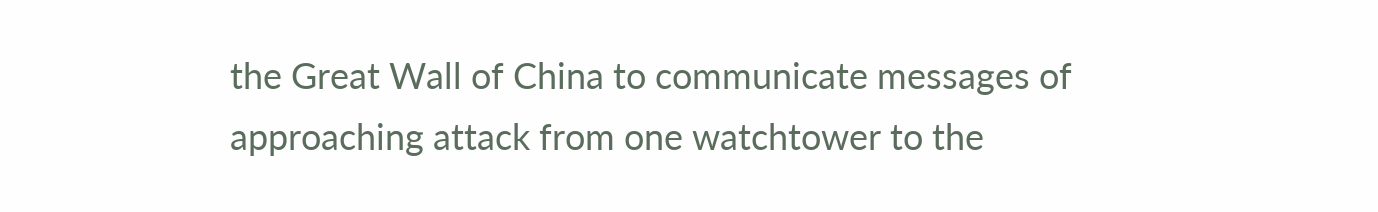the Great Wall of China to communicate messages of approaching attack from one watchtower to the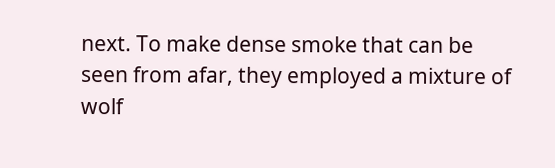next. To make dense smoke that can be seen from afar, they employed a mixture of wolf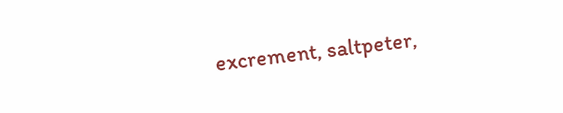excrement, saltpeter,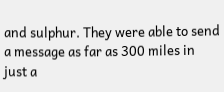and sulphur. They were able to send a message as far as 300 miles in just a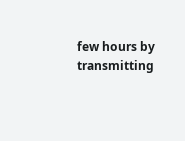few hours by transmitting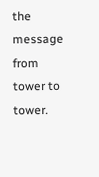the message from tower to tower.